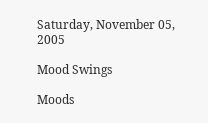Saturday, November 05, 2005

Mood Swings

Moods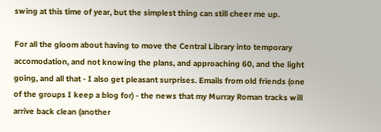swing at this time of year, but the simplest thing can still cheer me up.

For all the gloom about having to move the Central Library into temporary accomodation, and not knowing the plans, and approaching 60, and the light going, and all that - I also get pleasant surprises. Emails from old friends (one of the groups I keep a blog for) - the news that my Murray Roman tracks will arrive back clean (another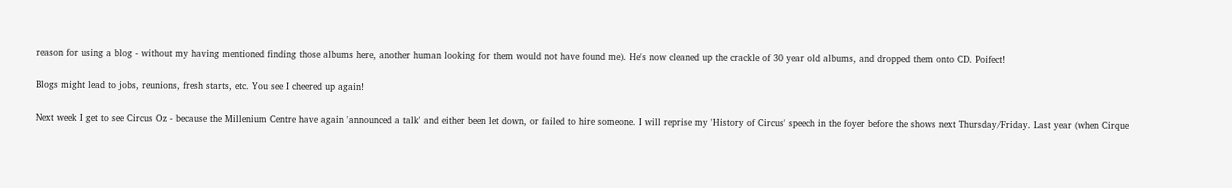reason for using a blog - without my having mentioned finding those albums here, another human looking for them would not have found me). He's now cleaned up the crackle of 30 year old albums, and dropped them onto CD. Poifect!

Blogs might lead to jobs, reunions, fresh starts, etc. You see I cheered up again!

Next week I get to see Circus Oz - because the Millenium Centre have again 'announced a talk' and either been let down, or failed to hire someone. I will reprise my 'History of Circus' speech in the foyer before the shows next Thursday/Friday. Last year (when Cirque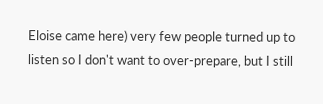Eloise came here) very few people turned up to listen so I don't want to over-prepare, but I still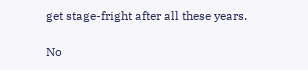get stage-fright after all these years.

No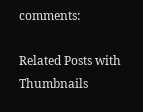comments:

Related Posts with Thumbnails